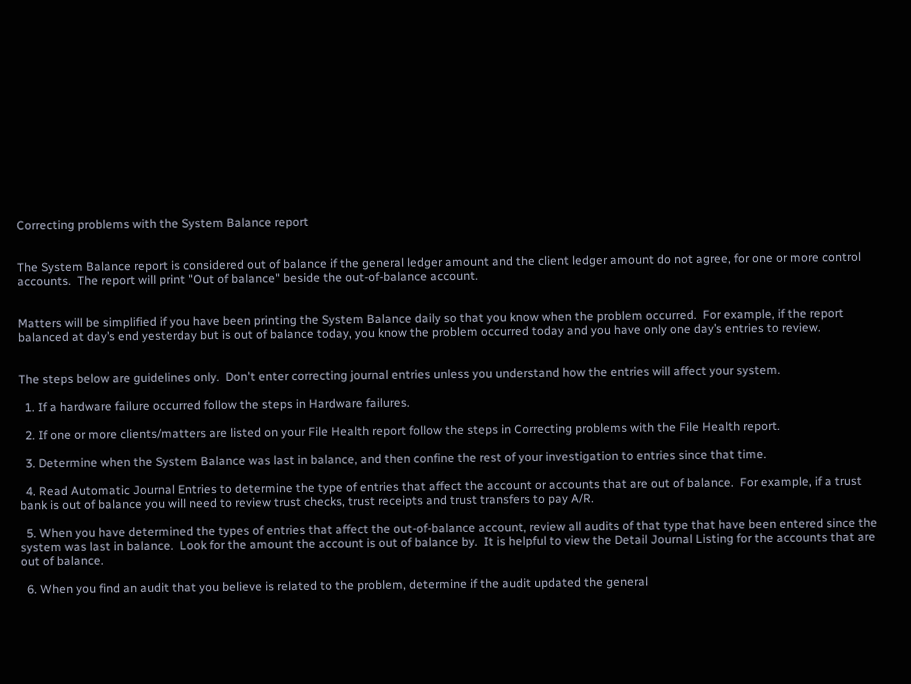Correcting problems with the System Balance report


The System Balance report is considered out of balance if the general ledger amount and the client ledger amount do not agree, for one or more control accounts.  The report will print "Out of balance" beside the out-of-balance account.


Matters will be simplified if you have been printing the System Balance daily so that you know when the problem occurred.  For example, if the report balanced at day’s end yesterday but is out of balance today, you know the problem occurred today and you have only one day’s entries to review.


The steps below are guidelines only.  Don't enter correcting journal entries unless you understand how the entries will affect your system.

  1. If a hardware failure occurred follow the steps in Hardware failures.

  2. If one or more clients/matters are listed on your File Health report follow the steps in Correcting problems with the File Health report.

  3. Determine when the System Balance was last in balance, and then confine the rest of your investigation to entries since that time.

  4. Read Automatic Journal Entries to determine the type of entries that affect the account or accounts that are out of balance.  For example, if a trust bank is out of balance you will need to review trust checks, trust receipts and trust transfers to pay A/R.

  5. When you have determined the types of entries that affect the out-of-balance account, review all audits of that type that have been entered since the system was last in balance.  Look for the amount the account is out of balance by.  It is helpful to view the Detail Journal Listing for the accounts that are out of balance.

  6. When you find an audit that you believe is related to the problem, determine if the audit updated the general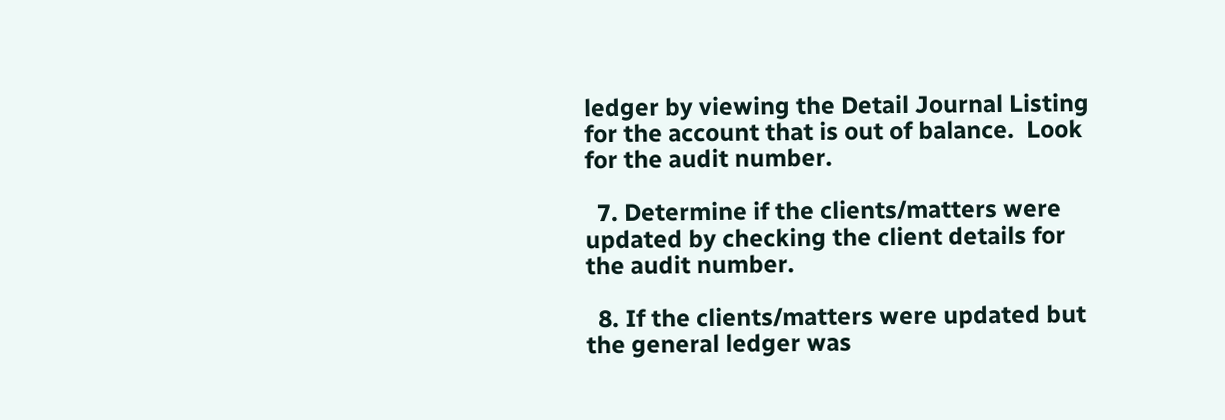ledger by viewing the Detail Journal Listing for the account that is out of balance.  Look for the audit number.

  7. Determine if the clients/matters were updated by checking the client details for the audit number.

  8. If the clients/matters were updated but the general ledger was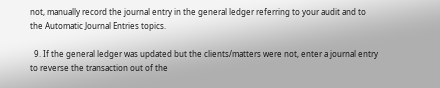not, manually record the journal entry in the general ledger referring to your audit and to the Automatic Journal Entries topics.

  9. If the general ledger was updated but the clients/matters were not, enter a journal entry to reverse the transaction out of the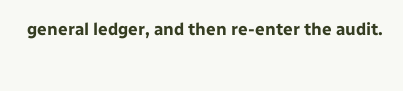general ledger, and then re-enter the audit.